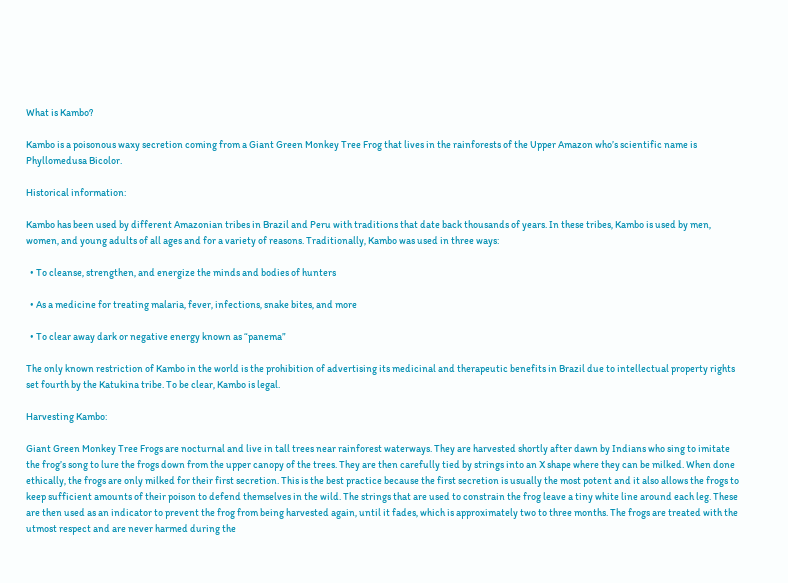What is Kambo?

Kambo is a poisonous waxy secretion coming from a Giant Green Monkey Tree Frog that lives in the rainforests of the Upper Amazon who’s scientific name is Phyllomedusa Bicolor.

Historical information:

Kambo has been used by different Amazonian tribes in Brazil and Peru with traditions that date back thousands of years. In these tribes, Kambo is used by men, women, and young adults of all ages and for a variety of reasons. Traditionally, Kambo was used in three ways:

  • To cleanse, strengthen, and energize the minds and bodies of hunters

  • As a medicine for treating malaria, fever, infections, snake bites, and more

  • To clear away dark or negative energy known as “panema”

The only known restriction of Kambo in the world is the prohibition of advertising its medicinal and therapeutic benefits in Brazil due to intellectual property rights set fourth by the Katukina tribe. To be clear, Kambo is legal.

Harvesting Kambo:

Giant Green Monkey Tree Frogs are nocturnal and live in tall trees near rainforest waterways. They are harvested shortly after dawn by Indians who sing to imitate the frog’s song to lure the frogs down from the upper canopy of the trees. They are then carefully tied by strings into an X shape where they can be milked. When done ethically, the frogs are only milked for their first secretion. This is the best practice because the first secretion is usually the most potent and it also allows the frogs to keep sufficient amounts of their poison to defend themselves in the wild. The strings that are used to constrain the frog leave a tiny white line around each leg. These are then used as an indicator to prevent the frog from being harvested again, until it fades, which is approximately two to three months. The frogs are treated with the utmost respect and are never harmed during the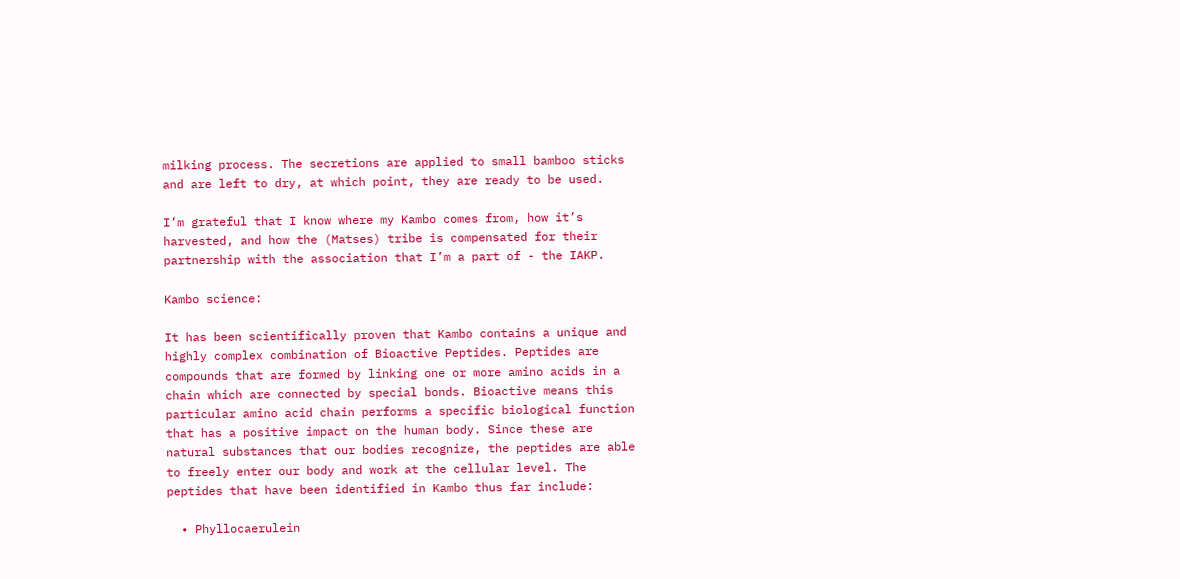milking process. The secretions are applied to small bamboo sticks and are left to dry, at which point, they are ready to be used.

I’m grateful that I know where my Kambo comes from, how it’s harvested, and how the (Matses) tribe is compensated for their partnership with the association that I’m a part of - the IAKP.

Kambo science:

It has been scientifically proven that Kambo contains a unique and highly complex combination of Bioactive Peptides. Peptides are compounds that are formed by linking one or more amino acids in a chain which are connected by special bonds. Bioactive means this particular amino acid chain performs a specific biological function that has a positive impact on the human body. Since these are natural substances that our bodies recognize, the peptides are able to freely enter our body and work at the cellular level. The peptides that have been identified in Kambo thus far include:

  • Phyllocaerulein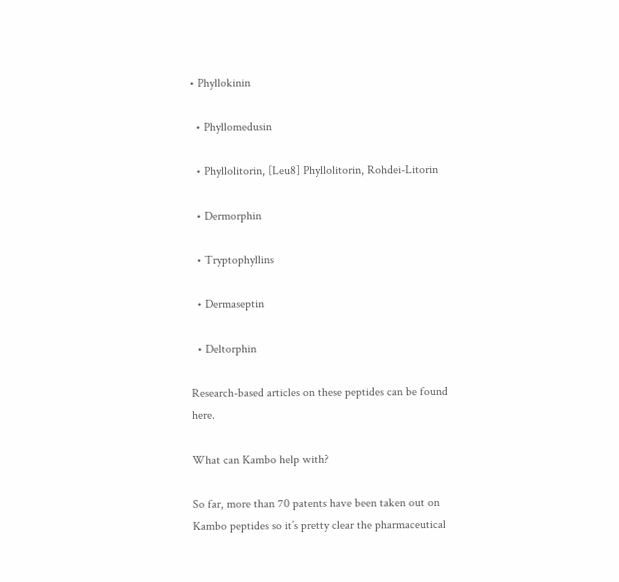• Phyllokinin

  • Phyllomedusin

  • Phyllolitorin, [Leu8] Phyllolitorin, Rohdei-Litorin

  • Dermorphin

  • Tryptophyllins

  • Dermaseptin

  • Deltorphin

Research-based articles on these peptides can be found here.

What can Kambo help with?

So far, more than 70 patents have been taken out on Kambo peptides so it’s pretty clear the pharmaceutical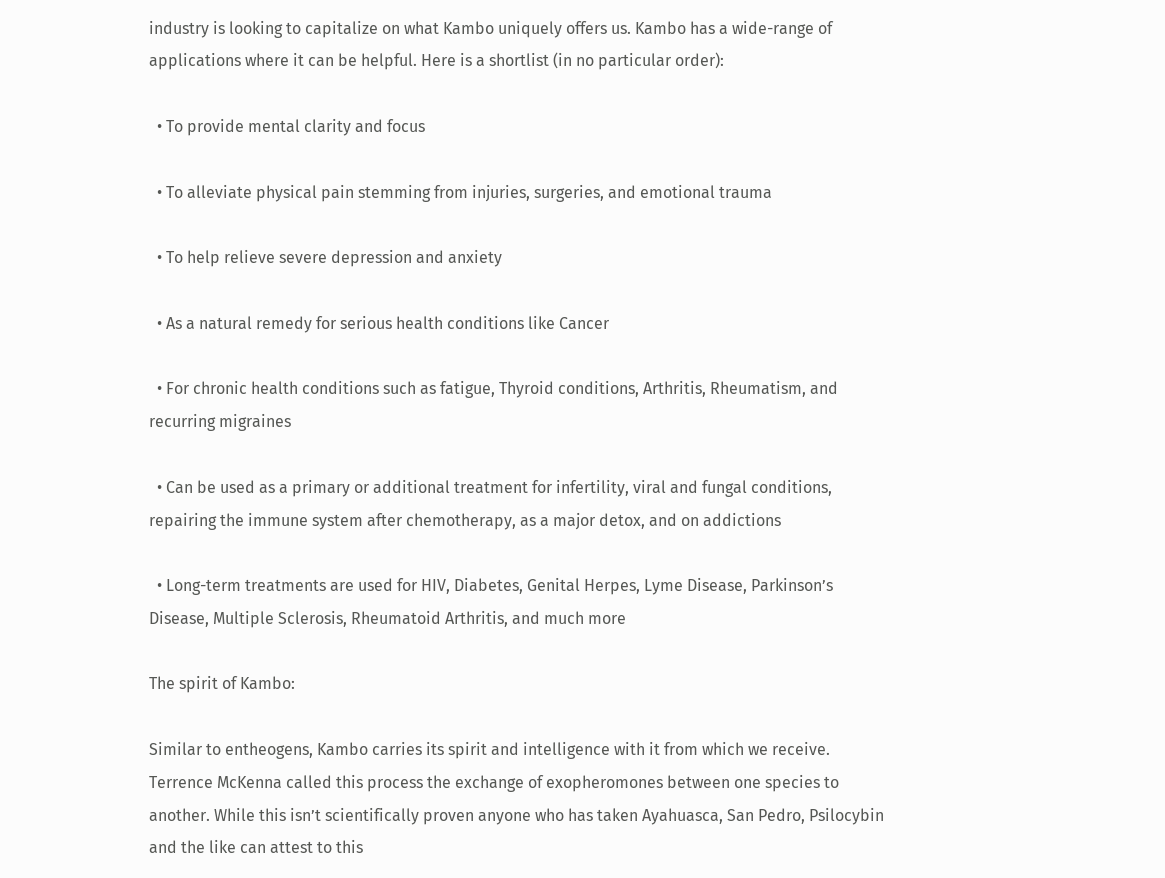industry is looking to capitalize on what Kambo uniquely offers us. Kambo has a wide-range of applications where it can be helpful. Here is a shortlist (in no particular order):

  • To provide mental clarity and focus

  • To alleviate physical pain stemming from injuries, surgeries, and emotional trauma

  • To help relieve severe depression and anxiety

  • As a natural remedy for serious health conditions like Cancer

  • For chronic health conditions such as fatigue, Thyroid conditions, Arthritis, Rheumatism, and recurring migraines

  • Can be used as a primary or additional treatment for infertility, viral and fungal conditions, repairing the immune system after chemotherapy, as a major detox, and on addictions

  • Long-term treatments are used for HIV, Diabetes, Genital Herpes, Lyme Disease, Parkinson’s Disease, Multiple Sclerosis, Rheumatoid Arthritis, and much more

The spirit of Kambo:

Similar to entheogens, Kambo carries its spirit and intelligence with it from which we receive. Terrence McKenna called this process the exchange of exopheromones between one species to another. While this isn’t scientifically proven anyone who has taken Ayahuasca, San Pedro, Psilocybin and the like can attest to this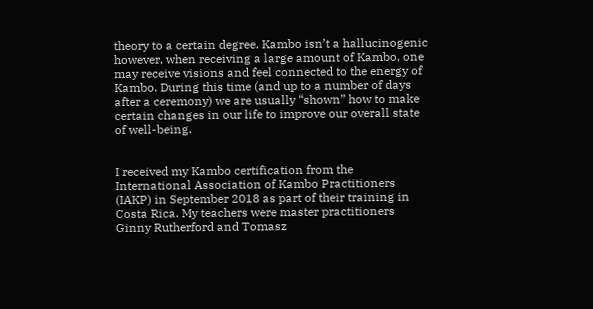theory to a certain degree. Kambo isn’t a hallucinogenic however, when receiving a large amount of Kambo, one may receive visions and feel connected to the energy of Kambo. During this time (and up to a number of days after a ceremony) we are usually “shown” how to make certain changes in our life to improve our overall state of well-being.


I received my Kambo certification from the International Association of Kambo Practitioners (IAKP) in September 2018 as part of their training in Costa Rica. My teachers were master practitioners Ginny Rutherford and Tomasz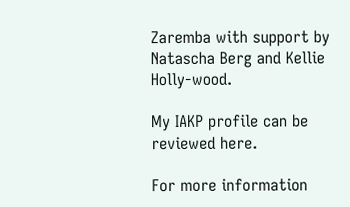Zaremba with support by Natascha Berg and Kellie Holly-wood.

My IAKP profile can be reviewed here.

For more information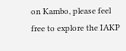on Kambo, please feel free to explore the IAKP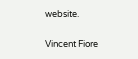website.

Vincent Fiore